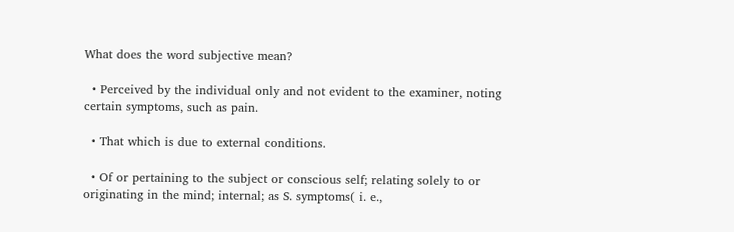What does the word subjective mean?

  • Perceived by the individual only and not evident to the examiner, noting certain symptoms, such as pain.

  • That which is due to external conditions.

  • Of or pertaining to the subject or conscious self; relating solely to or originating in the mind; internal; as S. symptoms( i. e.,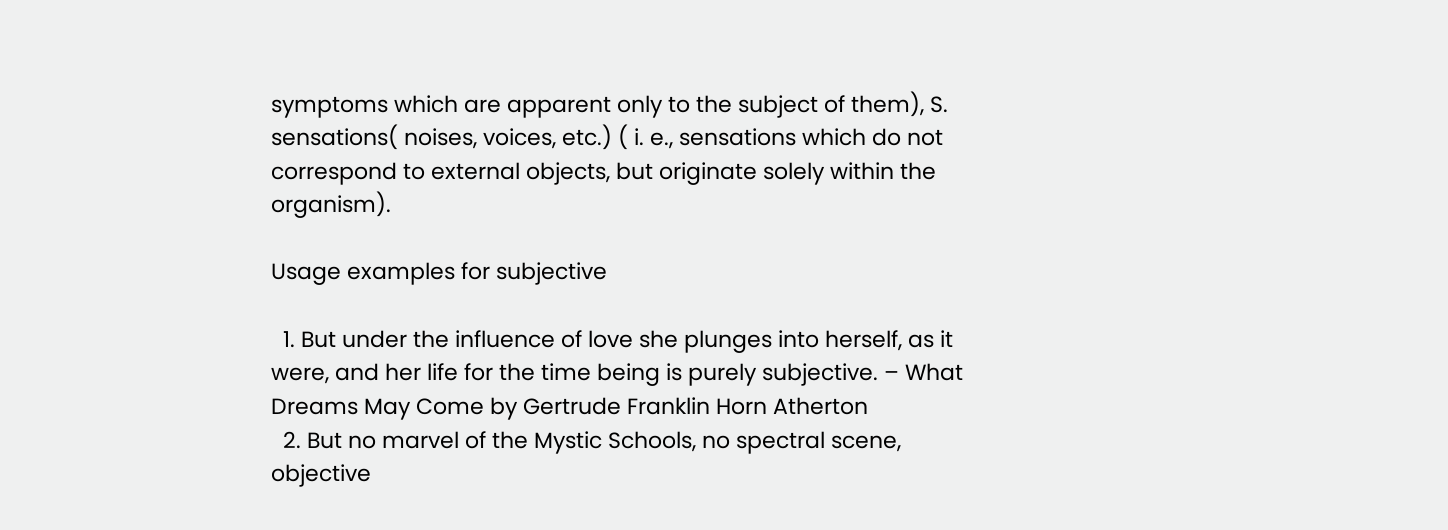symptoms which are apparent only to the subject of them), S. sensations( noises, voices, etc.) ( i. e., sensations which do not correspond to external objects, but originate solely within the organism).

Usage examples for subjective

  1. But under the influence of love she plunges into herself, as it were, and her life for the time being is purely subjective. – What Dreams May Come by Gertrude Franklin Horn Atherton
  2. But no marvel of the Mystic Schools, no spectral scene, objective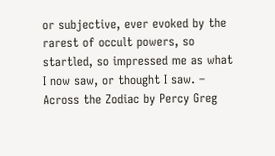or subjective, ever evoked by the rarest of occult powers, so startled, so impressed me as what I now saw, or thought I saw. – Across the Zodiac by Percy Greg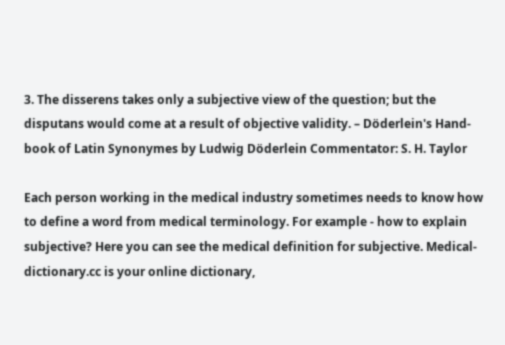3. The disserens takes only a subjective view of the question; but the disputans would come at a result of objective validity. – Döderlein's Hand-book of Latin Synonymes by Ludwig Döderlein Commentator: S. H. Taylor

Each person working in the medical industry sometimes needs to know how to define a word from medical terminology. For example - how to explain subjective? Here you can see the medical definition for subjective. Medical-dictionary.cc is your online dictionary,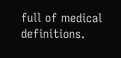full of medical definitions.